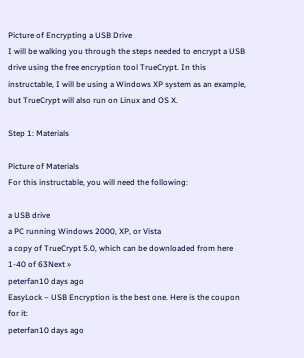Picture of Encrypting a USB Drive
I will be walking you through the steps needed to encrypt a USB drive using the free encryption tool TrueCrypt. In this instructable, I will be using a Windows XP system as an example, but TrueCrypt will also run on Linux and OS X.

Step 1: Materials

Picture of Materials
For this instructable, you will need the following:

a USB drive
a PC running Windows 2000, XP, or Vista
a copy of TrueCrypt 5.0, which can be downloaded from here
1-40 of 63Next »
peterfan10 days ago
EasyLock – USB Encryption is the best one. Here is the coupon for it:
peterfan10 days ago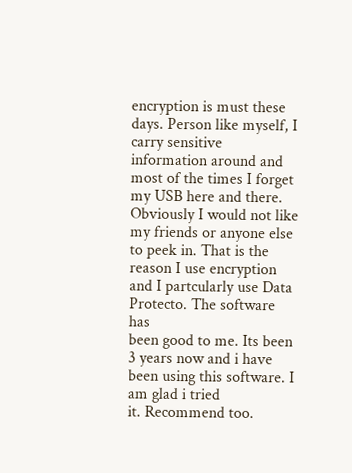encryption is must these days. Person like myself, I carry sensitive
information around and most of the times I forget my USB here and there.
Obviously I would not like my friends or anyone else to peek in. That is the
reason I use encryption and I partcularly use Data Protecto. The software has
been good to me. Its been 3 years now and i have been using this software. I am glad i tried
it. Recommend too.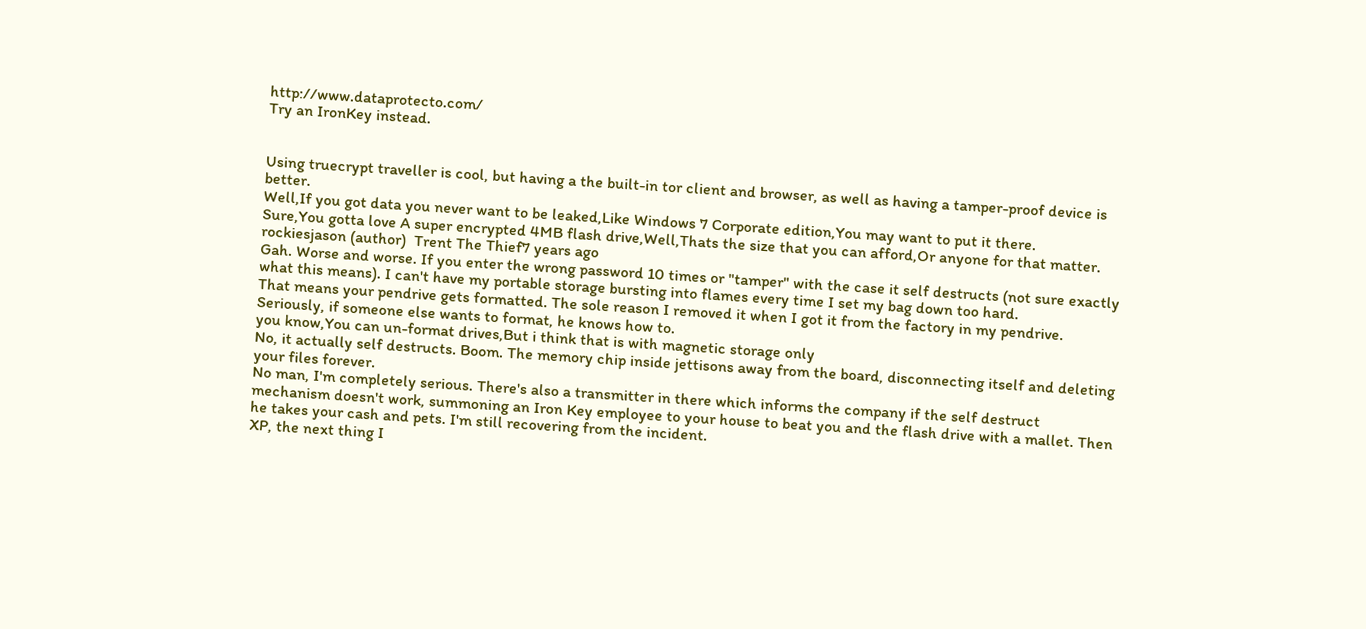http://www.dataprotecto.com/
Try an IronKey instead.


Using truecrypt traveller is cool, but having a the built-in tor client and browser, as well as having a tamper-proof device is better.
Well,If you got data you never want to be leaked,Like Windows 7 Corporate edition,You may want to put it there.
Sure,You gotta love A super encrypted 4MB flash drive,Well,Thats the size that you can afford,Or anyone for that matter.
rockiesjason (author)  Trent The Thief7 years ago
Gah. Worse and worse. If you enter the wrong password 10 times or "tamper" with the case it self destructs (not sure exactly what this means). I can't have my portable storage bursting into flames every time I set my bag down too hard.
That means your pendrive gets formatted. The sole reason I removed it when I got it from the factory in my pendrive. Seriously, if someone else wants to format, he knows how to.
you know,You can un-format drives,But i think that is with magnetic storage only
No, it actually self destructs. Boom. The memory chip inside jettisons away from the board, disconnecting itself and deleting your files forever.
No man, I'm completely serious. There's also a transmitter in there which informs the company if the self destruct mechanism doesn't work, summoning an Iron Key employee to your house to beat you and the flash drive with a mallet. Then he takes your cash and pets. I'm still recovering from the incident.
XP, the next thing I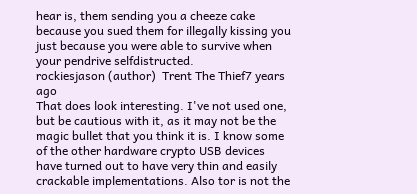hear is, them sending you a cheeze cake because you sued them for illegally kissing you just because you were able to survive when your pendrive selfdistructed.
rockiesjason (author)  Trent The Thief7 years ago
That does look interesting. I've not used one, but be cautious with it, as it may not be the magic bullet that you think it is. I know some of the other hardware crypto USB devices have turned out to have very thin and easily crackable implementations. Also tor is not the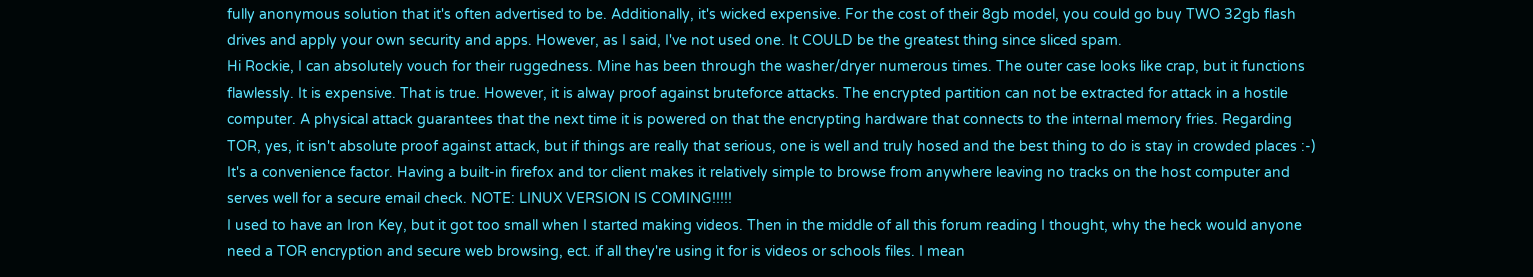fully anonymous solution that it's often advertised to be. Additionally, it's wicked expensive. For the cost of their 8gb model, you could go buy TWO 32gb flash drives and apply your own security and apps. However, as I said, I've not used one. It COULD be the greatest thing since sliced spam.
Hi Rockie, I can absolutely vouch for their ruggedness. Mine has been through the washer/dryer numerous times. The outer case looks like crap, but it functions flawlessly. It is expensive. That is true. However, it is alway proof against bruteforce attacks. The encrypted partition can not be extracted for attack in a hostile computer. A physical attack guarantees that the next time it is powered on that the encrypting hardware that connects to the internal memory fries. Regarding TOR, yes, it isn't absolute proof against attack, but if things are really that serious, one is well and truly hosed and the best thing to do is stay in crowded places :-) It's a convenience factor. Having a built-in firefox and tor client makes it relatively simple to browse from anywhere leaving no tracks on the host computer and serves well for a secure email check. NOTE: LINUX VERSION IS COMING!!!!!
I used to have an Iron Key, but it got too small when I started making videos. Then in the middle of all this forum reading I thought, why the heck would anyone need a TOR encryption and secure web browsing, ect. if all they're using it for is videos or schools files. I mean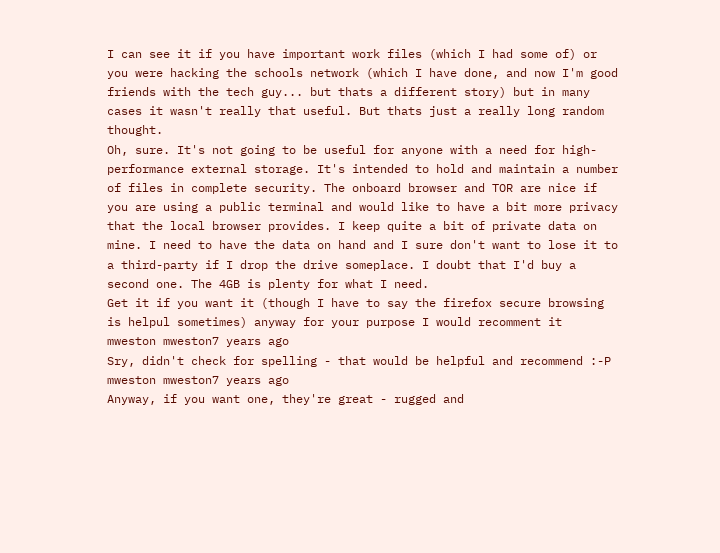I can see it if you have important work files (which I had some of) or you were hacking the schools network (which I have done, and now I'm good friends with the tech guy... but thats a different story) but in many cases it wasn't really that useful. But thats just a really long random thought.
Oh, sure. It's not going to be useful for anyone with a need for high-performance external storage. It's intended to hold and maintain a number of files in complete security. The onboard browser and TOR are nice if you are using a public terminal and would like to have a bit more privacy that the local browser provides. I keep quite a bit of private data on mine. I need to have the data on hand and I sure don't want to lose it to a third-party if I drop the drive someplace. I doubt that I'd buy a second one. The 4GB is plenty for what I need.
Get it if you want it (though I have to say the firefox secure browsing is helpul sometimes) anyway for your purpose I would recomment it
mweston mweston7 years ago
Sry, didn't check for spelling - that would be helpful and recommend :-P
mweston mweston7 years ago
Anyway, if you want one, they're great - rugged and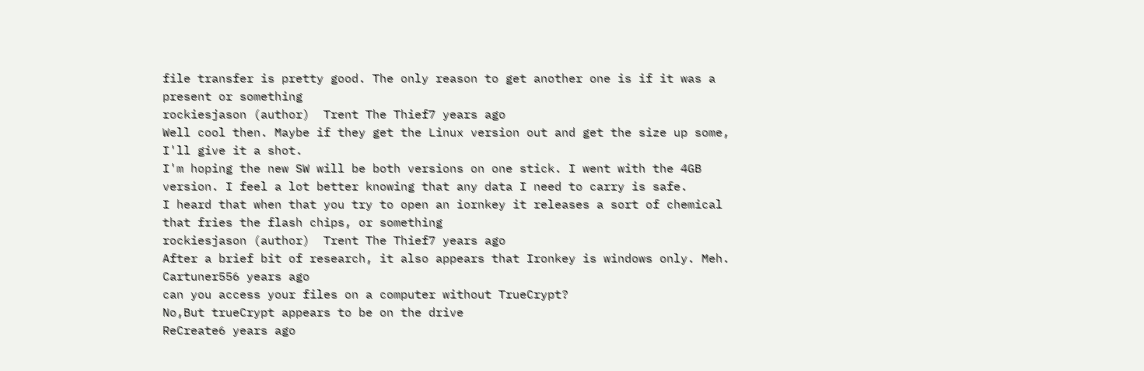file transfer is pretty good. The only reason to get another one is if it was a present or something
rockiesjason (author)  Trent The Thief7 years ago
Well cool then. Maybe if they get the Linux version out and get the size up some, I'll give it a shot.
I'm hoping the new SW will be both versions on one stick. I went with the 4GB version. I feel a lot better knowing that any data I need to carry is safe.
I heard that when that you try to open an iornkey it releases a sort of chemical that fries the flash chips, or something
rockiesjason (author)  Trent The Thief7 years ago
After a brief bit of research, it also appears that Ironkey is windows only. Meh.
Cartuner556 years ago
can you access your files on a computer without TrueCrypt?
No,But trueCrypt appears to be on the drive
ReCreate6 years ago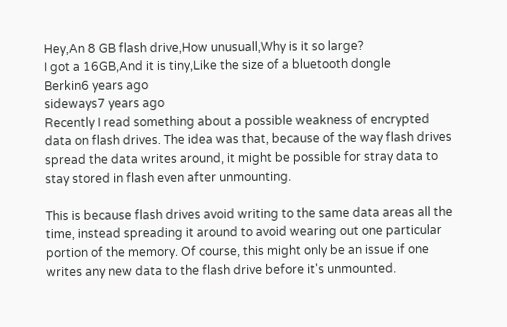Hey,An 8 GB flash drive,How unusuall,Why is it so large?
I got a 16GB,And it is tiny,Like the size of a bluetooth dongle
Berkin6 years ago
sideways7 years ago
Recently I read something about a possible weakness of encrypted data on flash drives. The idea was that, because of the way flash drives spread the data writes around, it might be possible for stray data to stay stored in flash even after unmounting.

This is because flash drives avoid writing to the same data areas all the time, instead spreading it around to avoid wearing out one particular portion of the memory. Of course, this might only be an issue if one writes any new data to the flash drive before it's unmounted.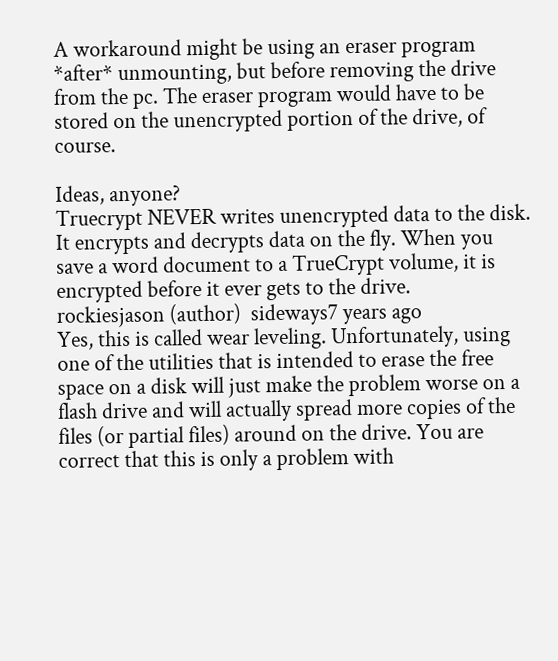A workaround might be using an eraser program *after* unmounting, but before removing the drive from the pc. The eraser program would have to be stored on the unencrypted portion of the drive, of course.

Ideas, anyone?
Truecrypt NEVER writes unencrypted data to the disk. It encrypts and decrypts data on the fly. When you save a word document to a TrueCrypt volume, it is encrypted before it ever gets to the drive.
rockiesjason (author)  sideways7 years ago
Yes, this is called wear leveling. Unfortunately, using one of the utilities that is intended to erase the free space on a disk will just make the problem worse on a flash drive and will actually spread more copies of the files (or partial files) around on the drive. You are correct that this is only a problem with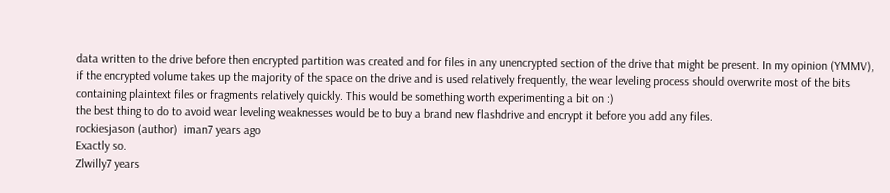data written to the drive before then encrypted partition was created and for files in any unencrypted section of the drive that might be present. In my opinion (YMMV), if the encrypted volume takes up the majority of the space on the drive and is used relatively frequently, the wear leveling process should overwrite most of the bits containing plaintext files or fragments relatively quickly. This would be something worth experimenting a bit on :)
the best thing to do to avoid wear leveling weaknesses would be to buy a brand new flashdrive and encrypt it before you add any files.
rockiesjason (author)  iman7 years ago
Exactly so.
Zlwilly7 years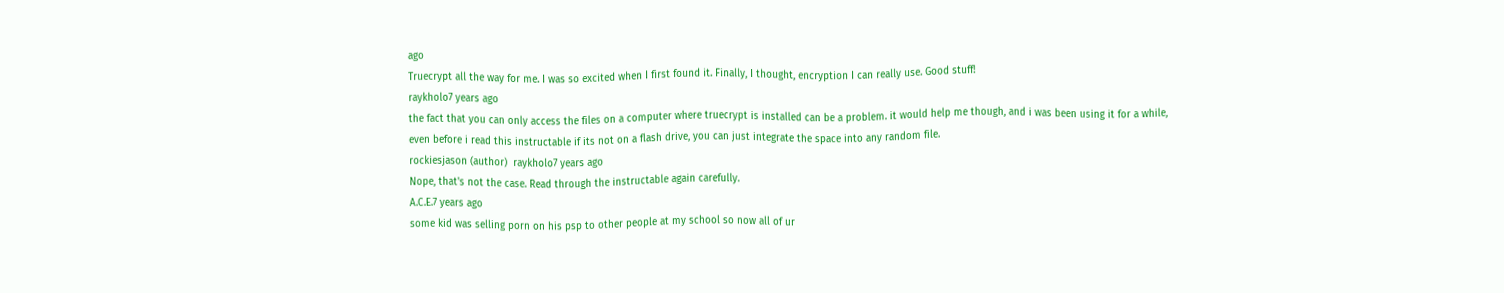ago
Truecrypt all the way for me. I was so excited when I first found it. Finally, I thought, encryption I can really use. Good stuff!
raykholo7 years ago
the fact that you can only access the files on a computer where truecrypt is installed can be a problem. it would help me though, and i was been using it for a while, even before i read this instructable if its not on a flash drive, you can just integrate the space into any random file.
rockiesjason (author)  raykholo7 years ago
Nope, that's not the case. Read through the instructable again carefully.
A.C.E.7 years ago
some kid was selling porn on his psp to other people at my school so now all of ur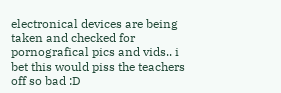electronical devices are being taken and checked for pornografical pics and vids.. i bet this would piss the teachers off so bad :D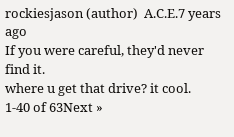rockiesjason (author)  A.C.E.7 years ago
If you were careful, they'd never find it.
where u get that drive? it cool.
1-40 of 63Next »